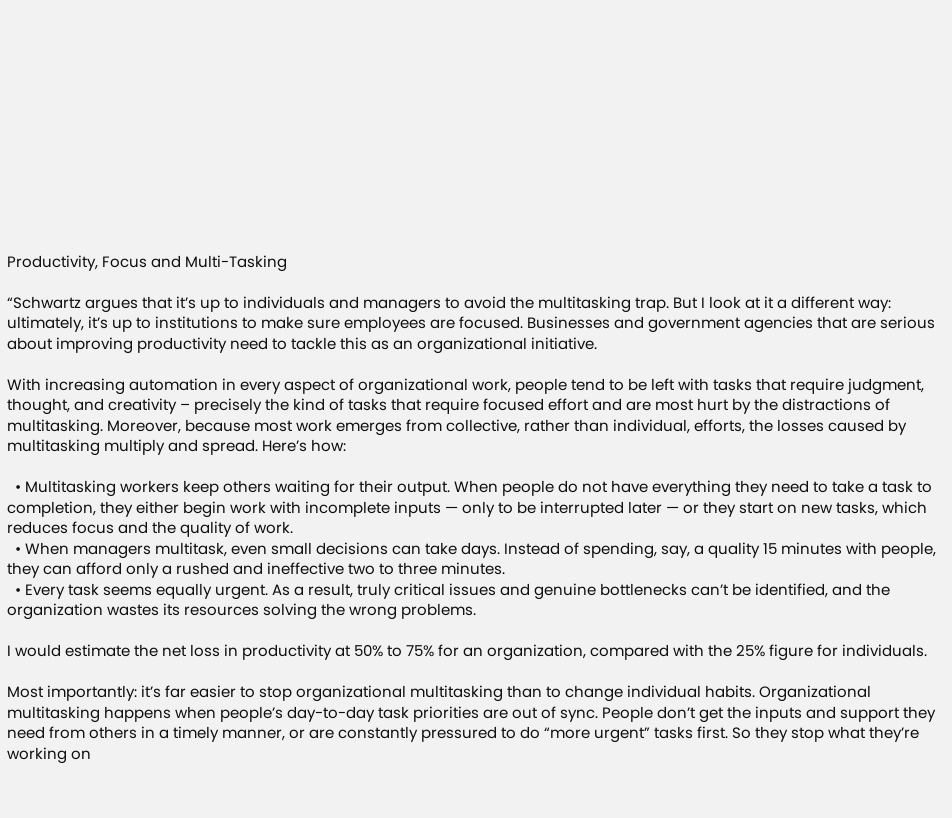Productivity, Focus and Multi-Tasking

“Schwartz argues that it’s up to individuals and managers to avoid the multitasking trap. But I look at it a different way: ultimately, it’s up to institutions to make sure employees are focused. Businesses and government agencies that are serious about improving productivity need to tackle this as an organizational initiative.

With increasing automation in every aspect of organizational work, people tend to be left with tasks that require judgment, thought, and creativity – precisely the kind of tasks that require focused effort and are most hurt by the distractions of multitasking. Moreover, because most work emerges from collective, rather than individual, efforts, the losses caused by multitasking multiply and spread. Here’s how:

  • Multitasking workers keep others waiting for their output. When people do not have everything they need to take a task to completion, they either begin work with incomplete inputs — only to be interrupted later — or they start on new tasks, which reduces focus and the quality of work.
  • When managers multitask, even small decisions can take days. Instead of spending, say, a quality 15 minutes with people, they can afford only a rushed and ineffective two to three minutes.
  • Every task seems equally urgent. As a result, truly critical issues and genuine bottlenecks can’t be identified, and the organization wastes its resources solving the wrong problems.

I would estimate the net loss in productivity at 50% to 75% for an organization, compared with the 25% figure for individuals.

Most importantly: it’s far easier to stop organizational multitasking than to change individual habits. Organizational multitasking happens when people’s day-to-day task priorities are out of sync. People don’t get the inputs and support they need from others in a timely manner, or are constantly pressured to do “more urgent” tasks first. So they stop what they’re working on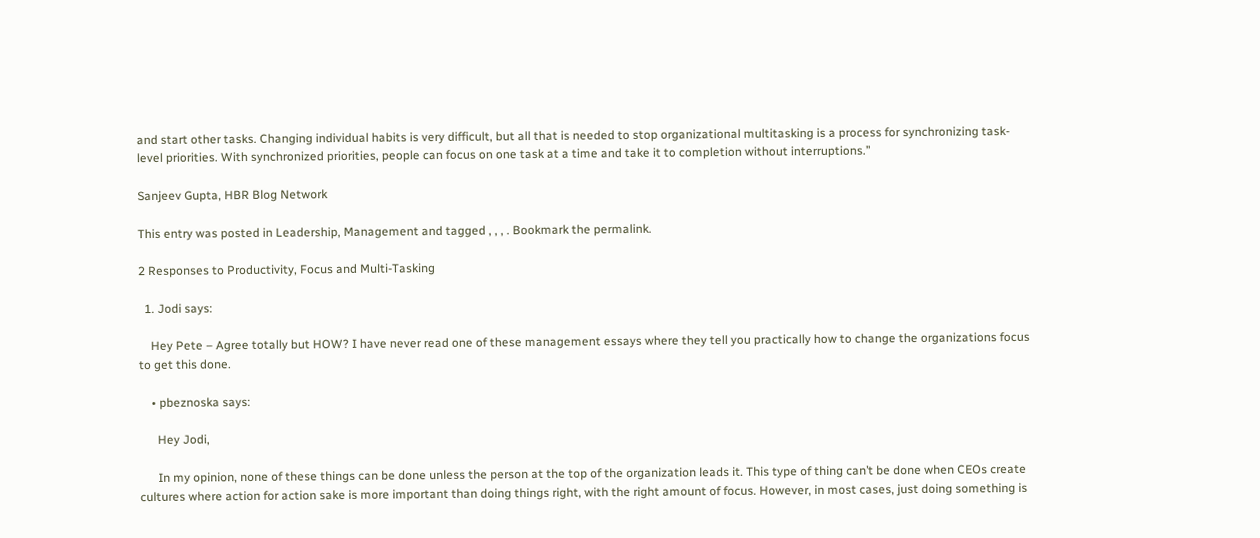and start other tasks. Changing individual habits is very difficult, but all that is needed to stop organizational multitasking is a process for synchronizing task-level priorities. With synchronized priorities, people can focus on one task at a time and take it to completion without interruptions.”

Sanjeev Gupta, HBR Blog Network

This entry was posted in Leadership, Management and tagged , , , . Bookmark the permalink.

2 Responses to Productivity, Focus and Multi-Tasking

  1. Jodi says:

    Hey Pete – Agree totally but HOW? I have never read one of these management essays where they tell you practically how to change the organizations focus to get this done.

    • pbeznoska says:

      Hey Jodi,

      In my opinion, none of these things can be done unless the person at the top of the organization leads it. This type of thing can’t be done when CEOs create cultures where action for action sake is more important than doing things right, with the right amount of focus. However, in most cases, just doing something is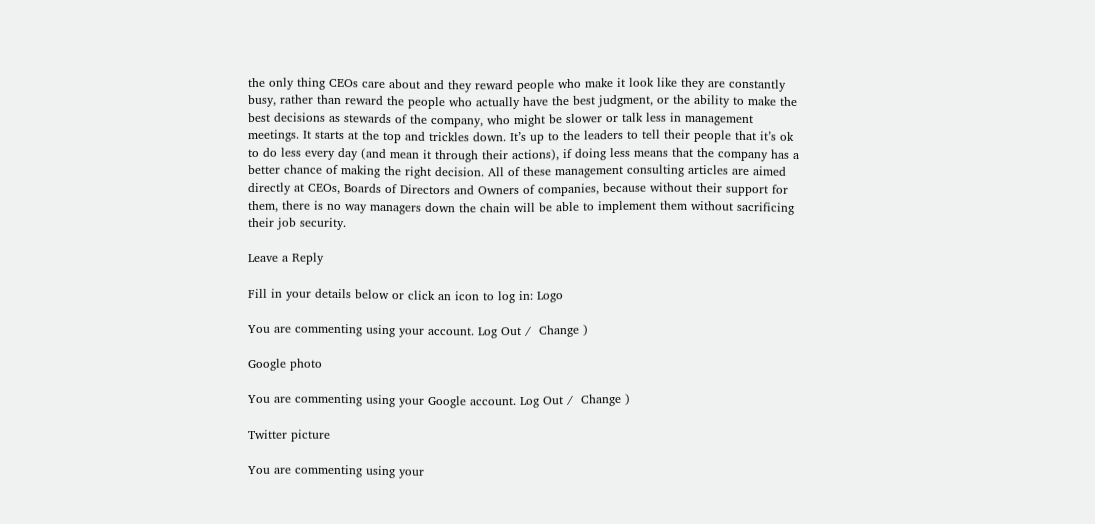the only thing CEOs care about and they reward people who make it look like they are constantly busy, rather than reward the people who actually have the best judgment, or the ability to make the best decisions as stewards of the company, who might be slower or talk less in management meetings. It starts at the top and trickles down. It’s up to the leaders to tell their people that it’s ok to do less every day (and mean it through their actions), if doing less means that the company has a better chance of making the right decision. All of these management consulting articles are aimed directly at CEOs, Boards of Directors and Owners of companies, because without their support for them, there is no way managers down the chain will be able to implement them without sacrificing their job security.

Leave a Reply

Fill in your details below or click an icon to log in: Logo

You are commenting using your account. Log Out /  Change )

Google photo

You are commenting using your Google account. Log Out /  Change )

Twitter picture

You are commenting using your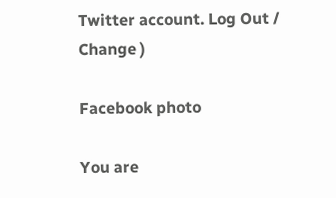Twitter account. Log Out /  Change )

Facebook photo

You are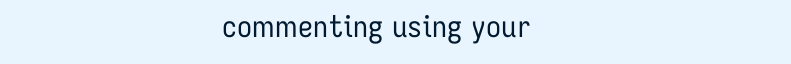commenting using your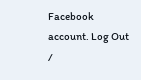Facebook account. Log Out /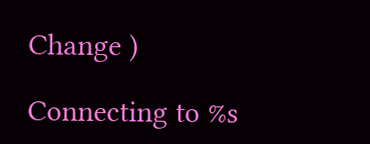Change )

Connecting to %s